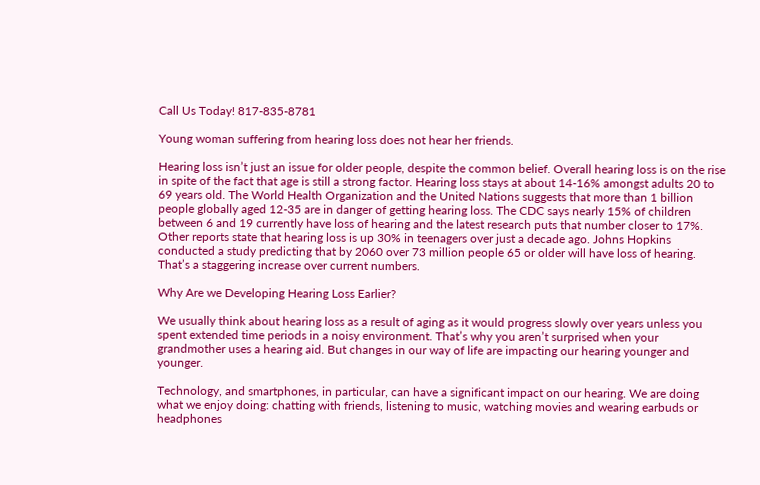Call Us Today! 817-835-8781

Young woman suffering from hearing loss does not hear her friends.

Hearing loss isn’t just an issue for older people, despite the common belief. Overall hearing loss is on the rise in spite of the fact that age is still a strong factor. Hearing loss stays at about 14-16% amongst adults 20 to 69 years old. The World Health Organization and the United Nations suggests that more than 1 billion people globally aged 12-35 are in danger of getting hearing loss. The CDC says nearly 15% of children between 6 and 19 currently have loss of hearing and the latest research puts that number closer to 17%. Other reports state that hearing loss is up 30% in teenagers over just a decade ago. Johns Hopkins conducted a study predicting that by 2060 over 73 million people 65 or older will have loss of hearing. That’s a staggering increase over current numbers.

Why Are we Developing Hearing Loss Earlier?

We usually think about hearing loss as a result of aging as it would progress slowly over years unless you spent extended time periods in a noisy environment. That’s why you aren’t surprised when your grandmother uses a hearing aid. But changes in our way of life are impacting our hearing younger and younger.

Technology, and smartphones, in particular, can have a significant impact on our hearing. We are doing what we enjoy doing: chatting with friends, listening to music, watching movies and wearing earbuds or headphones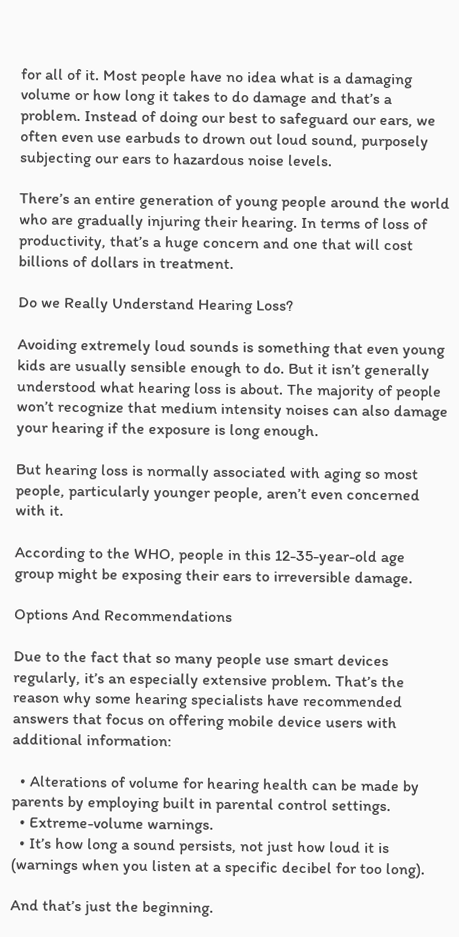for all of it. Most people have no idea what is a damaging volume or how long it takes to do damage and that’s a problem. Instead of doing our best to safeguard our ears, we often even use earbuds to drown out loud sound, purposely subjecting our ears to hazardous noise levels.

There’s an entire generation of young people around the world who are gradually injuring their hearing. In terms of loss of productivity, that’s a huge concern and one that will cost billions of dollars in treatment.

Do we Really Understand Hearing Loss?

Avoiding extremely loud sounds is something that even young kids are usually sensible enough to do. But it isn’t generally understood what hearing loss is about. The majority of people won’t recognize that medium intensity noises can also damage your hearing if the exposure is long enough.

But hearing loss is normally associated with aging so most people, particularly younger people, aren’t even concerned with it.

According to the WHO, people in this 12-35-year-old age group might be exposing their ears to irreversible damage.

Options And Recommendations

Due to the fact that so many people use smart devices regularly, it’s an especially extensive problem. That’s the reason why some hearing specialists have recommended answers that focus on offering mobile device users with additional information:

  • Alterations of volume for hearing health can be made by parents by employing built in parental control settings.
  • Extreme-volume warnings.
  • It’s how long a sound persists, not just how loud it is (warnings when you listen at a specific decibel for too long).

And that’s just the beginning.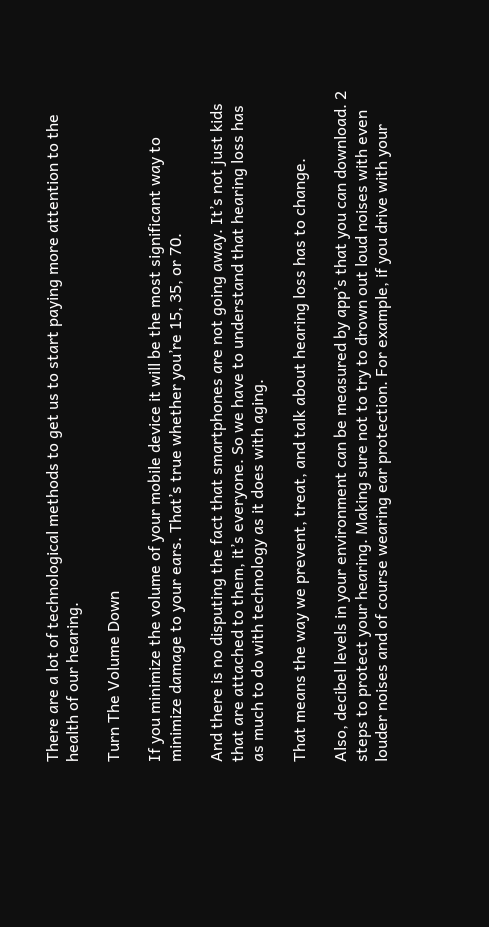There are a lot of technological methods to get us to start paying more attention to the health of our hearing.

Turn The Volume Down

If you minimize the volume of your mobile device it will be the most significant way to minimize damage to your ears. That’s true whether you’re 15, 35, or 70.

And there is no disputing the fact that smartphones are not going away. It’s not just kids that are attached to them, it’s everyone. So we have to understand that hearing loss has as much to do with technology as it does with aging.

That means the way we prevent, treat, and talk about hearing loss has to change.

Also, decibel levels in your environment can be measured by app’s that you can download. 2 steps to protect your hearing. Making sure not to try to drown out loud noises with even louder noises and of course wearing ear protection. For example, if you drive with your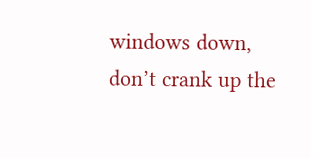windows down, don’t crank up the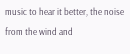music to hear it better, the noise from the wind and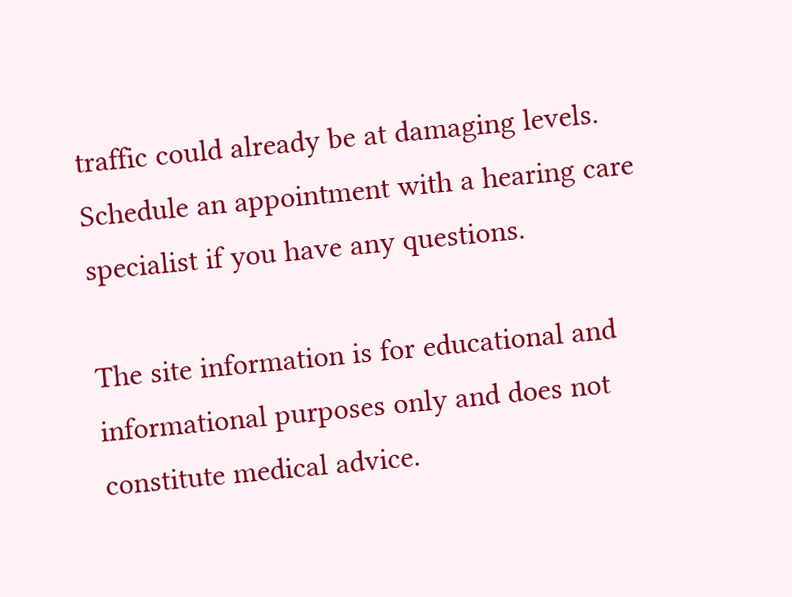traffic could already be at damaging levels. Schedule an appointment with a hearing care specialist if you have any questions.

The site information is for educational and informational purposes only and does not constitute medical advice.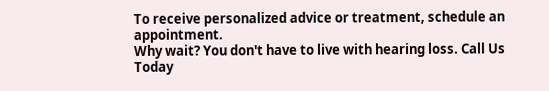To receive personalized advice or treatment, schedule an appointment.
Why wait? You don't have to live with hearing loss. Call Us Today